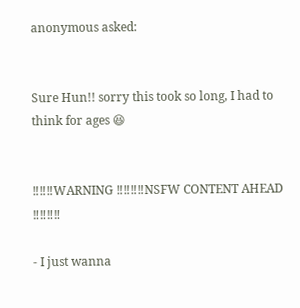anonymous asked:


Sure Hun!! sorry this took so long, I had to think for ages 😆


‼‼‼WARNING ‼‼‼‼NSFW CONTENT AHEAD ‼‼‼‼

- I just wanna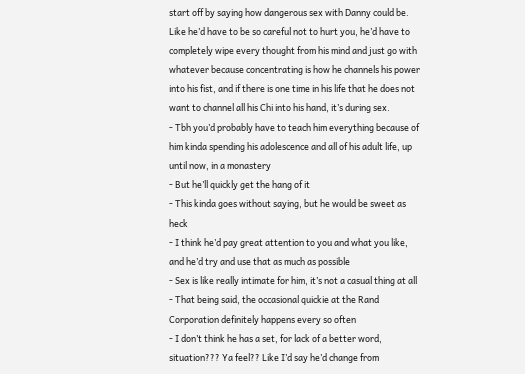start off by saying how dangerous sex with Danny could be. Like he’d have to be so careful not to hurt you, he’d have to completely wipe every thought from his mind and just go with whatever because concentrating is how he channels his power into his fist, and if there is one time in his life that he does not want to channel all his Chi into his hand, it’s during sex.
- Tbh you’d probably have to teach him everything because of him kinda spending his adolescence and all of his adult life, up until now, in a monastery
- But he’ll quickly get the hang of it
- This kinda goes without saying, but he would be sweet as heck
- I think he’d pay great attention to you and what you like, and he’d try and use that as much as possible
- Sex is like really intimate for him, it’s not a casual thing at all
- That being said, the occasional quickie at the Rand Corporation definitely happens every so often
- I don’t think he has a set, for lack of a better word, situation??? Ya feel?? Like I’d say he’d change from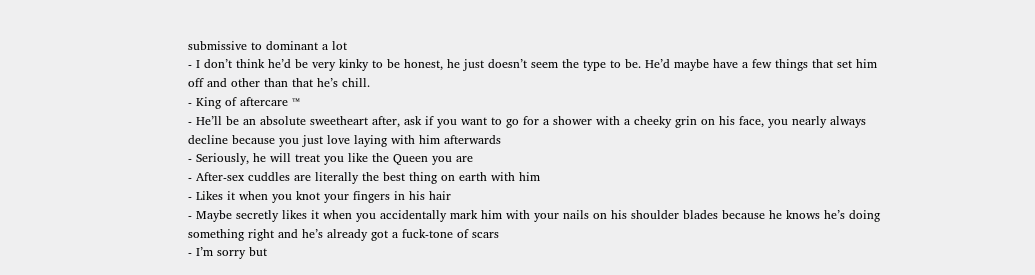submissive to dominant a lot
- I don’t think he’d be very kinky to be honest, he just doesn’t seem the type to be. He’d maybe have a few things that set him off and other than that he’s chill.
- King of aftercare ™
- He’ll be an absolute sweetheart after, ask if you want to go for a shower with a cheeky grin on his face, you nearly always decline because you just love laying with him afterwards
- Seriously, he will treat you like the Queen you are
- After-sex cuddles are literally the best thing on earth with him
- Likes it when you knot your fingers in his hair
- Maybe secretly likes it when you accidentally mark him with your nails on his shoulder blades because he knows he’s doing something right and he’s already got a fuck-tone of scars
- I’m sorry but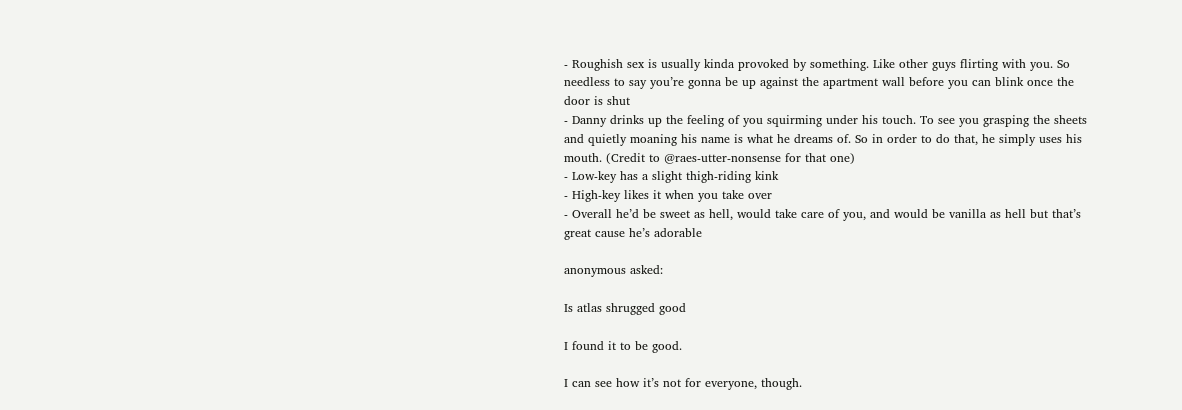- Roughish sex is usually kinda provoked by something. Like other guys flirting with you. So needless to say you’re gonna be up against the apartment wall before you can blink once the door is shut
- Danny drinks up the feeling of you squirming under his touch. To see you grasping the sheets and quietly moaning his name is what he dreams of. So in order to do that, he simply uses his mouth. (Credit to @raes-utter-nonsense for that one)
- Low-key has a slight thigh-riding kink
- High-key likes it when you take over
- Overall he’d be sweet as hell, would take care of you, and would be vanilla as hell but that’s great cause he’s adorable

anonymous asked:

Is atlas shrugged good

I found it to be good.

I can see how it’s not for everyone, though.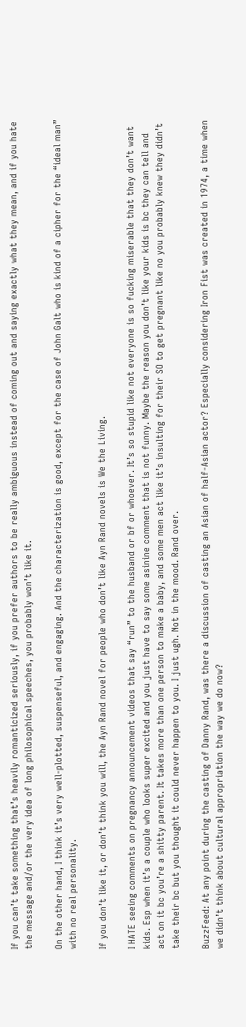If you can’t take something that’s heavily romanticized seriously, if you prefer authors to be really ambiguous instead of coming out and saying exactly what they mean, and if you hate the message and/or the very idea of long philosophical speeches, you probably won’t like it.

On the other hand, I think it’s very well-plotted, suspenseful, and engaging. And the characterization is good, except for the case of John Galt who is kind of a cipher for the “ideal man” with no real personality.

If you don’t like it, or don’t think you will, the Ayn Rand novel for people who don’t like Ayn Rand novels is We the Living.

I HATE seeing comments on pregnancy announcement videos that say “run” to the husband or bf or whoever. It’s so stupid like not everyone is so fucking miserable that they don’t want kids. Esp when it’s a couple who looks super excited and you just have to say some asinine comment that is not funny. Maybe the reason you don’t like your kids is bc they can tell and act on it bc you’re a shitty parent. It takes more than one person to make a baby, and some men act like it’s insulting for their SO to get pregnant like no you probably knew they didn’t take their bc but you thought it could never happen to you. I just ugh. Not in the mood. Rand over.

BuzzFeed: At any point during the casting of Danny Rand, was there a discussion of casting an Asian of half-Asian actor? Especially considering Iron Fist was created in 1974, a time when we didn’t think about cultural appropriation the way we do now?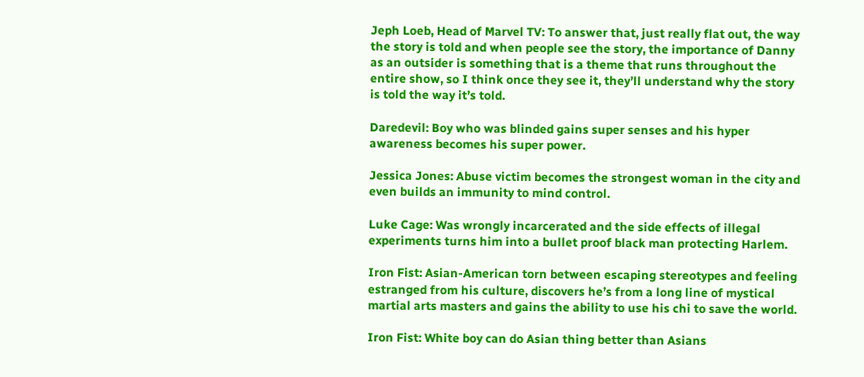Jeph Loeb, Head of Marvel TV: To answer that, just really flat out, the way the story is told and when people see the story, the importance of Danny as an outsider is something that is a theme that runs throughout the entire show, so I think once they see it, they’ll understand why the story is told the way it’s told.

Daredevil: Boy who was blinded gains super senses and his hyper awareness becomes his super power.

Jessica Jones: Abuse victim becomes the strongest woman in the city and even builds an immunity to mind control.

Luke Cage: Was wrongly incarcerated and the side effects of illegal experiments turns him into a bullet proof black man protecting Harlem.

Iron Fist: Asian-American torn between escaping stereotypes and feeling estranged from his culture, discovers he’s from a long line of mystical martial arts masters and gains the ability to use his chi to save the world.

Iron Fist: White boy can do Asian thing better than Asians